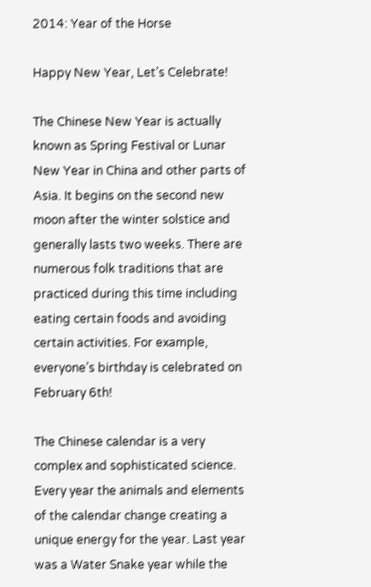2014: Year of the Horse

Happy New Year, Let’s Celebrate!

The Chinese New Year is actually known as Spring Festival or Lunar New Year in China and other parts of Asia. It begins on the second new moon after the winter solstice and generally lasts two weeks. There are numerous folk traditions that are practiced during this time including eating certain foods and avoiding certain activities. For example, everyone’s birthday is celebrated on February 6th!

The Chinese calendar is a very complex and sophisticated science. Every year the animals and elements of the calendar change creating a unique energy for the year. Last year was a Water Snake year while the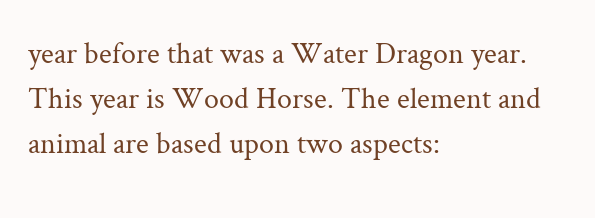year before that was a Water Dragon year. This year is Wood Horse. The element and animal are based upon two aspects: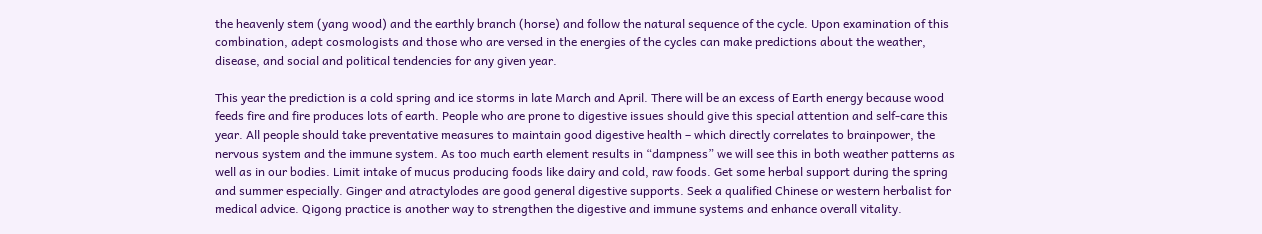the heavenly stem (yang wood) and the earthly branch (horse) and follow the natural sequence of the cycle. Upon examination of this combination, adept cosmologists and those who are versed in the energies of the cycles can make predictions about the weather, disease, and social and political tendencies for any given year.

This year the prediction is a cold spring and ice storms in late March and April. There will be an excess of Earth energy because wood feeds fire and fire produces lots of earth. People who are prone to digestive issues should give this special attention and self-care this year. All people should take preventative measures to maintain good digestive health – which directly correlates to brainpower, the nervous system and the immune system. As too much earth element results in “dampness” we will see this in both weather patterns as well as in our bodies. Limit intake of mucus producing foods like dairy and cold, raw foods. Get some herbal support during the spring and summer especially. Ginger and atractylodes are good general digestive supports. Seek a qualified Chinese or western herbalist for medical advice. Qigong practice is another way to strengthen the digestive and immune systems and enhance overall vitality.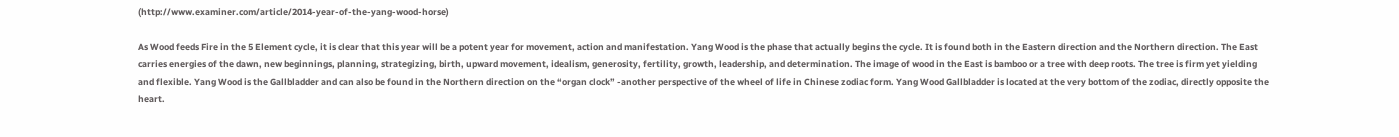(http://www.examiner.com/article/2014-year-of-the-yang-wood-horse)

As Wood feeds Fire in the 5 Element cycle, it is clear that this year will be a potent year for movement, action and manifestation. Yang Wood is the phase that actually begins the cycle. It is found both in the Eastern direction and the Northern direction. The East carries energies of the dawn, new beginnings, planning, strategizing, birth, upward movement, idealism, generosity, fertility, growth, leadership, and determination. The image of wood in the East is bamboo or a tree with deep roots. The tree is firm yet yielding and flexible. Yang Wood is the Gallbladder and can also be found in the Northern direction on the “organ clock” -another perspective of the wheel of life in Chinese zodiac form. Yang Wood Gallbladder is located at the very bottom of the zodiac, directly opposite the heart.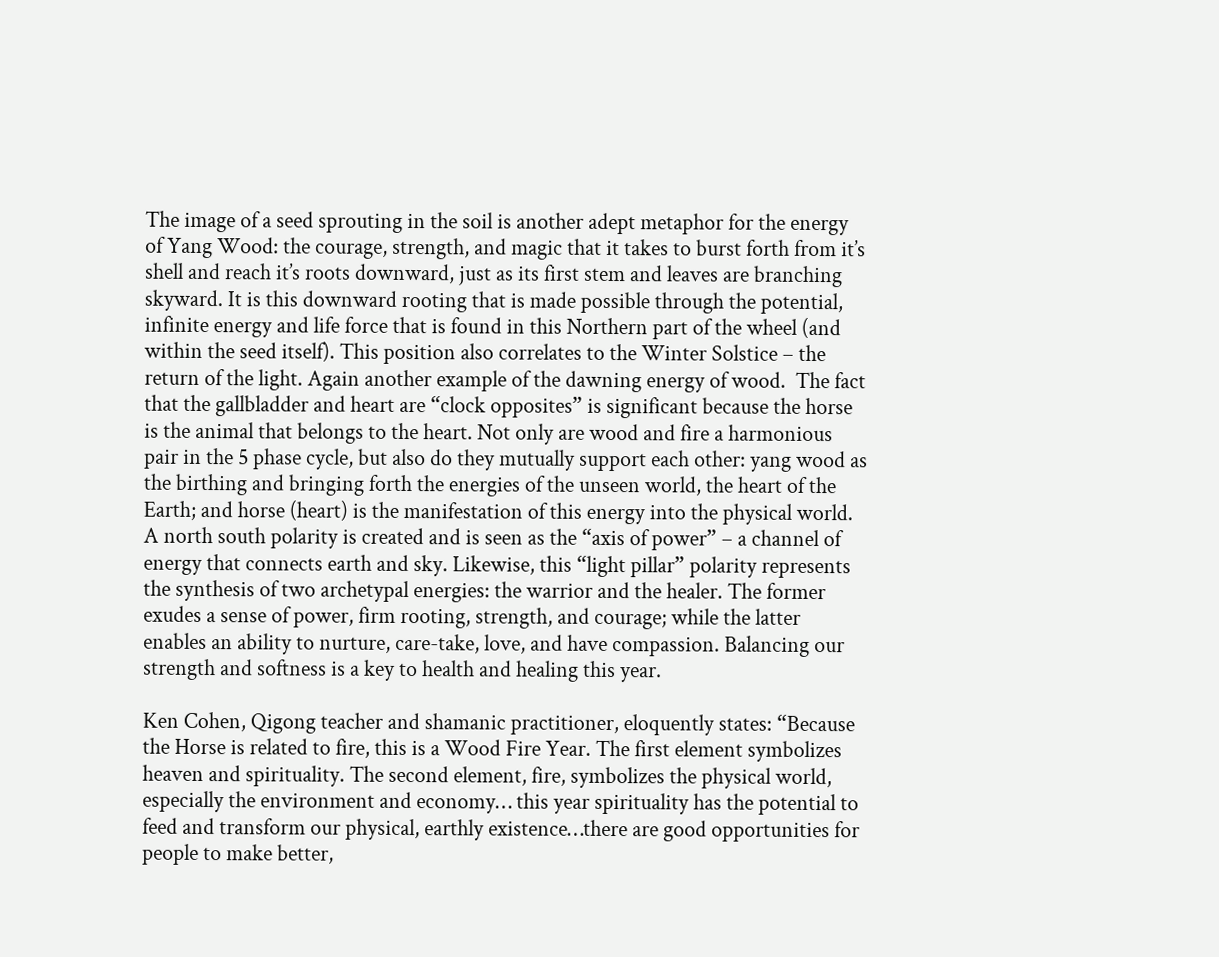The image of a seed sprouting in the soil is another adept metaphor for the energy of Yang Wood: the courage, strength, and magic that it takes to burst forth from it’s shell and reach it’s roots downward, just as its first stem and leaves are branching skyward. It is this downward rooting that is made possible through the potential, infinite energy and life force that is found in this Northern part of the wheel (and within the seed itself). This position also correlates to the Winter Solstice – the return of the light. Again another example of the dawning energy of wood.  The fact that the gallbladder and heart are “clock opposites” is significant because the horse is the animal that belongs to the heart. Not only are wood and fire a harmonious pair in the 5 phase cycle, but also do they mutually support each other: yang wood as the birthing and bringing forth the energies of the unseen world, the heart of the Earth; and horse (heart) is the manifestation of this energy into the physical world. A north south polarity is created and is seen as the “axis of power” – a channel of energy that connects earth and sky. Likewise, this “light pillar” polarity represents the synthesis of two archetypal energies: the warrior and the healer. The former exudes a sense of power, firm rooting, strength, and courage; while the latter enables an ability to nurture, care-take, love, and have compassion. Balancing our strength and softness is a key to health and healing this year.

Ken Cohen, Qigong teacher and shamanic practitioner, eloquently states: “Because the Horse is related to fire, this is a Wood Fire Year. The first element symbolizes heaven and spirituality. The second element, fire, symbolizes the physical world, especially the environment and economy… this year spirituality has the potential to feed and transform our physical, earthly existence…there are good opportunities for people to make better,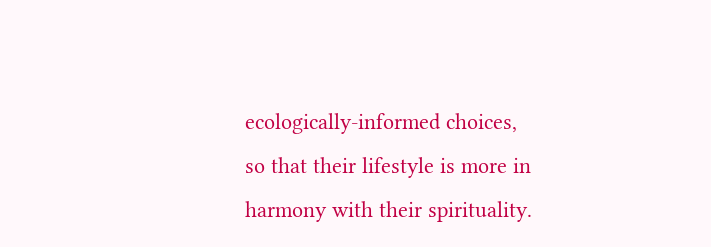ecologically-informed choices, so that their lifestyle is more in harmony with their spirituality.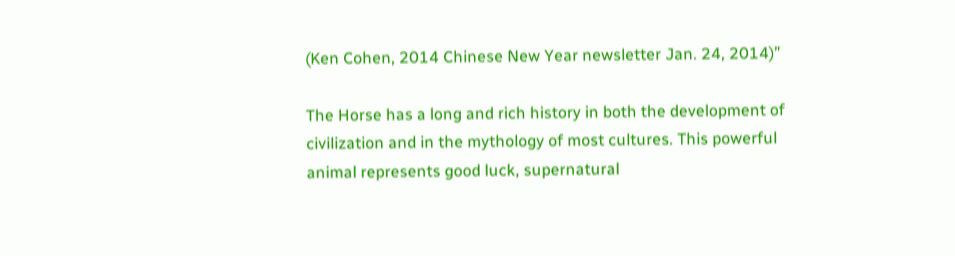(Ken Cohen, 2014 Chinese New Year newsletter Jan. 24, 2014)”

The Horse has a long and rich history in both the development of civilization and in the mythology of most cultures. This powerful animal represents good luck, supernatural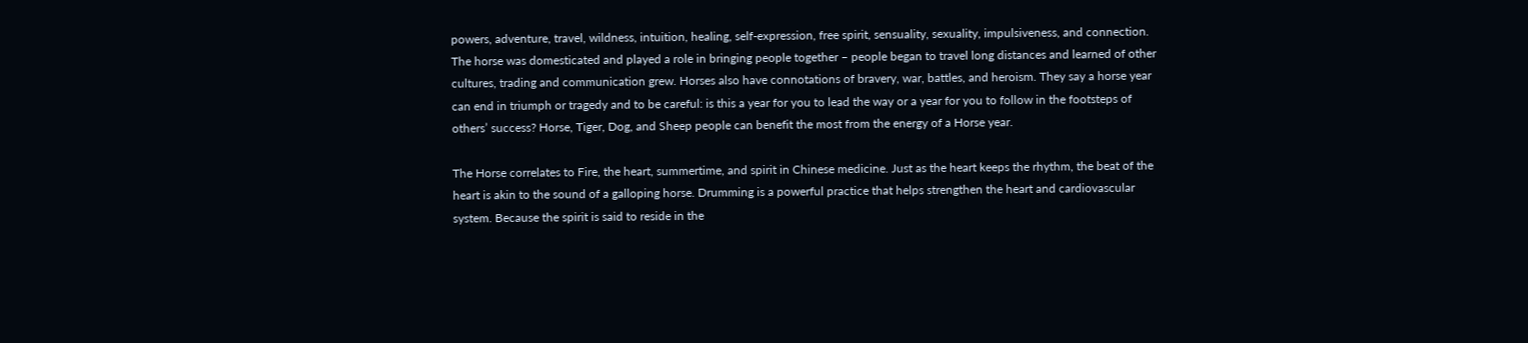powers, adventure, travel, wildness, intuition, healing, self-expression, free spirit, sensuality, sexuality, impulsiveness, and connection. The horse was domesticated and played a role in bringing people together – people began to travel long distances and learned of other cultures, trading and communication grew. Horses also have connotations of bravery, war, battles, and heroism. They say a horse year can end in triumph or tragedy and to be careful: is this a year for you to lead the way or a year for you to follow in the footsteps of others’ success? Horse, Tiger, Dog, and Sheep people can benefit the most from the energy of a Horse year.

The Horse correlates to Fire, the heart, summertime, and spirit in Chinese medicine. Just as the heart keeps the rhythm, the beat of the heart is akin to the sound of a galloping horse. Drumming is a powerful practice that helps strengthen the heart and cardiovascular system. Because the spirit is said to reside in the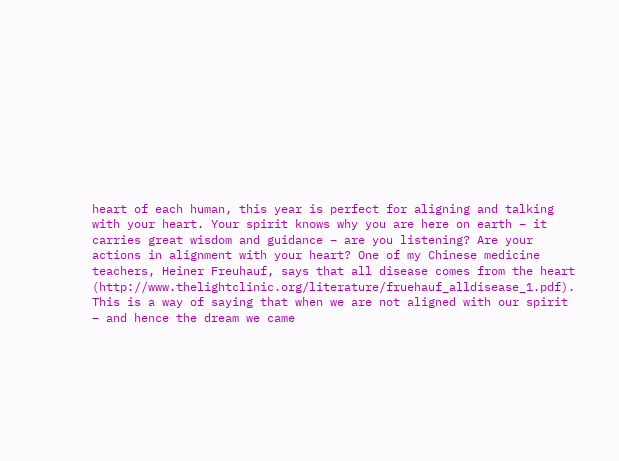heart of each human, this year is perfect for aligning and talking with your heart. Your spirit knows why you are here on earth – it carries great wisdom and guidance – are you listening? Are your actions in alignment with your heart? One of my Chinese medicine teachers, Heiner Freuhauf, says that all disease comes from the heart (http://www.thelightclinic.org/literature/fruehauf_alldisease_1.pdf). This is a way of saying that when we are not aligned with our spirit – and hence the dream we came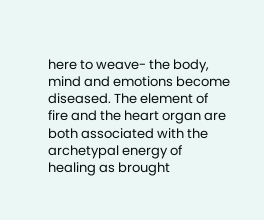here to weave- the body, mind and emotions become diseased. The element of fire and the heart organ are both associated with the archetypal energy of healing as brought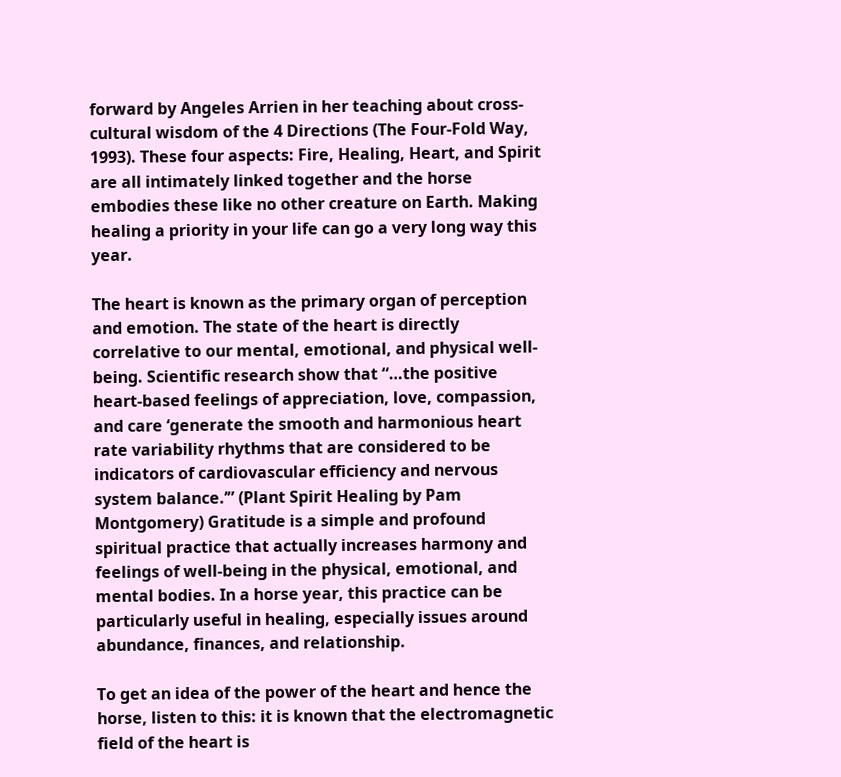forward by Angeles Arrien in her teaching about cross-cultural wisdom of the 4 Directions (The Four-Fold Way, 1993). These four aspects: Fire, Healing, Heart, and Spirit are all intimately linked together and the horse embodies these like no other creature on Earth. Making healing a priority in your life can go a very long way this year.

The heart is known as the primary organ of perception and emotion. The state of the heart is directly correlative to our mental, emotional, and physical well-being. Scientific research show that “…the positive heart-based feelings of appreciation, love, compassion, and care ‘generate the smooth and harmonious heart rate variability rhythms that are considered to be indicators of cardiovascular efficiency and nervous system balance.’” (Plant Spirit Healing by Pam Montgomery) Gratitude is a simple and profound spiritual practice that actually increases harmony and feelings of well-being in the physical, emotional, and mental bodies. In a horse year, this practice can be particularly useful in healing, especially issues around abundance, finances, and relationship.

To get an idea of the power of the heart and hence the horse, listen to this: it is known that the electromagnetic field of the heart is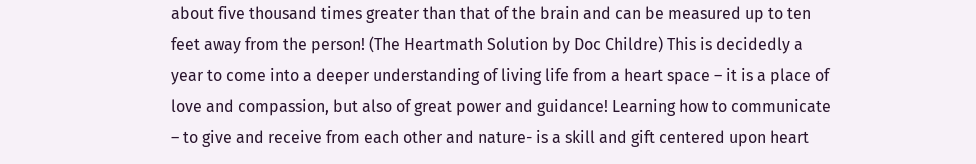about five thousand times greater than that of the brain and can be measured up to ten feet away from the person! (The Heartmath Solution by Doc Childre) This is decidedly a year to come into a deeper understanding of living life from a heart space – it is a place of love and compassion, but also of great power and guidance! Learning how to communicate – to give and receive from each other and nature- is a skill and gift centered upon heart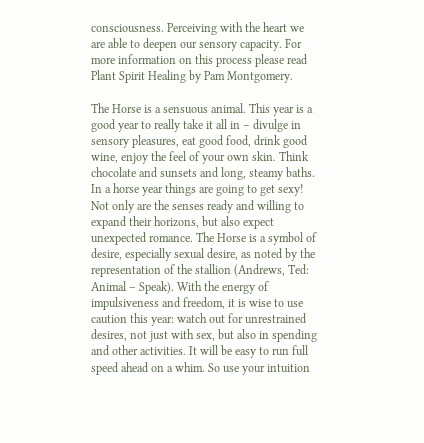consciousness. Perceiving with the heart we are able to deepen our sensory capacity. For more information on this process please read Plant Spirit Healing by Pam Montgomery.

The Horse is a sensuous animal. This year is a good year to really take it all in – divulge in sensory pleasures, eat good food, drink good wine, enjoy the feel of your own skin. Think chocolate and sunsets and long, steamy baths. In a horse year things are going to get sexy! Not only are the senses ready and willing to expand their horizons, but also expect unexpected romance. The Horse is a symbol of desire, especially sexual desire, as noted by the representation of the stallion (Andrews, Ted: Animal – Speak). With the energy of impulsiveness and freedom, it is wise to use caution this year: watch out for unrestrained desires, not just with sex, but also in spending and other activities. It will be easy to run full speed ahead on a whim. So use your intuition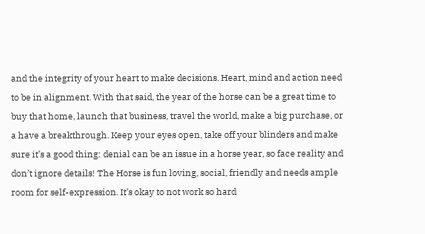and the integrity of your heart to make decisions. Heart, mind and action need to be in alignment. With that said, the year of the horse can be a great time to buy that home, launch that business, travel the world, make a big purchase, or a have a breakthrough. Keep your eyes open, take off your blinders and make sure it’s a good thing: denial can be an issue in a horse year, so face reality and don’t ignore details! The Horse is fun loving, social, friendly and needs ample room for self-expression. It’s okay to not work so hard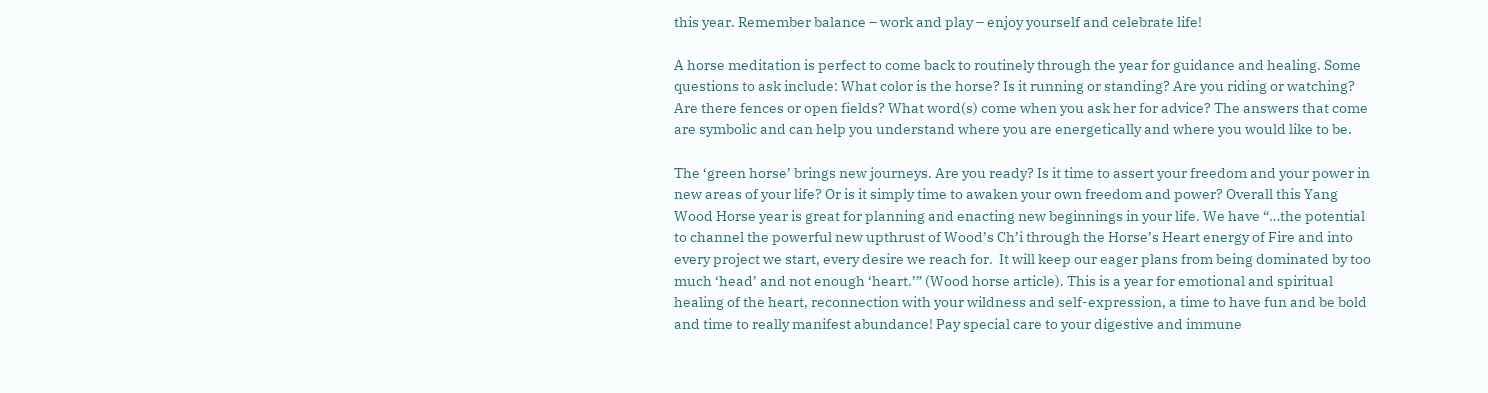this year. Remember balance – work and play – enjoy yourself and celebrate life!

A horse meditation is perfect to come back to routinely through the year for guidance and healing. Some questions to ask include: What color is the horse? Is it running or standing? Are you riding or watching? Are there fences or open fields? What word(s) come when you ask her for advice? The answers that come are symbolic and can help you understand where you are energetically and where you would like to be.

The ‘green horse’ brings new journeys. Are you ready? Is it time to assert your freedom and your power in new areas of your life? Or is it simply time to awaken your own freedom and power? Overall this Yang Wood Horse year is great for planning and enacting new beginnings in your life. We have “…the potential to channel the powerful new upthrust of Wood’s Ch’i through the Horse’s Heart energy of Fire and into every project we start, every desire we reach for.  It will keep our eager plans from being dominated by too much ‘head’ and not enough ‘heart.’” (Wood horse article). This is a year for emotional and spiritual healing of the heart, reconnection with your wildness and self-expression, a time to have fun and be bold and time to really manifest abundance! Pay special care to your digestive and immune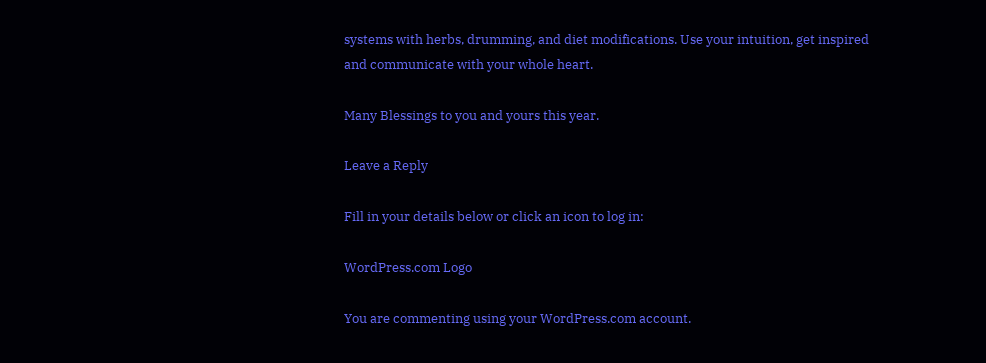systems with herbs, drumming, and diet modifications. Use your intuition, get inspired and communicate with your whole heart.

Many Blessings to you and yours this year.

Leave a Reply

Fill in your details below or click an icon to log in:

WordPress.com Logo

You are commenting using your WordPress.com account.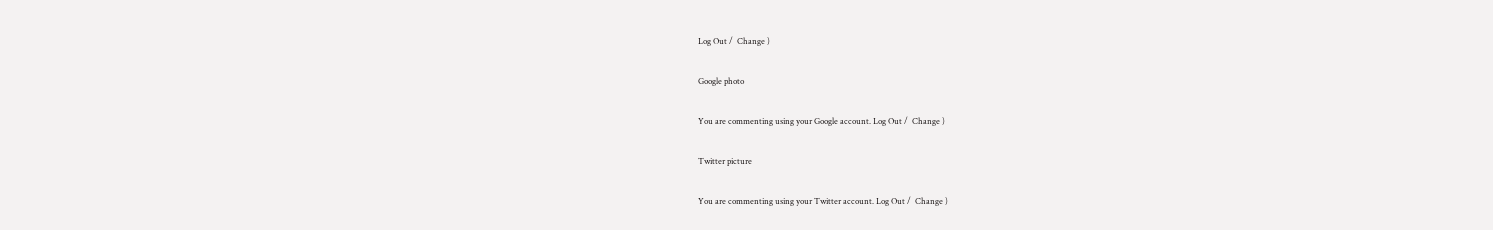Log Out /  Change )

Google photo

You are commenting using your Google account. Log Out /  Change )

Twitter picture

You are commenting using your Twitter account. Log Out /  Change )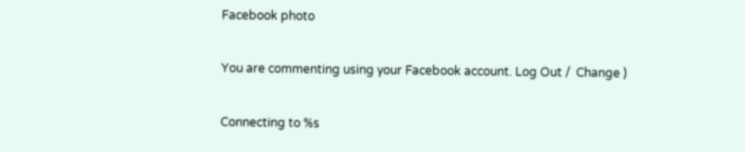Facebook photo

You are commenting using your Facebook account. Log Out /  Change )

Connecting to %s